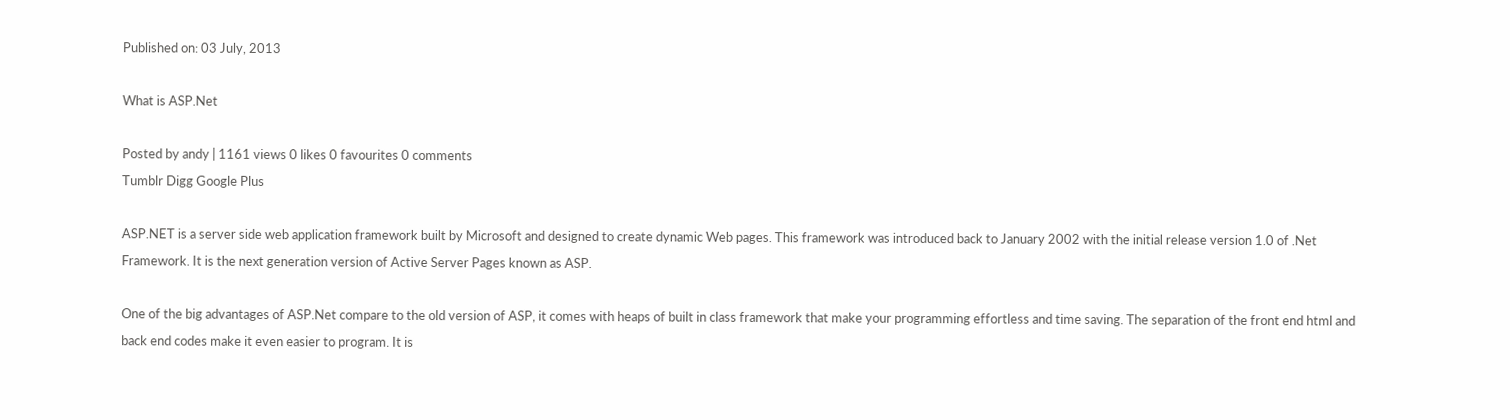Published on: 03 July, 2013

What is ASP.Net

Posted by andy | 1161 views 0 likes 0 favourites 0 comments
Tumblr Digg Google Plus

ASP.NET is a server side web application framework built by Microsoft and designed to create dynamic Web pages. This framework was introduced back to January 2002 with the initial release version 1.0 of .Net Framework. It is the next generation version of Active Server Pages known as ASP.

One of the big advantages of ASP.Net compare to the old version of ASP, it comes with heaps of built in class framework that make your programming effortless and time saving. The separation of the front end html and back end codes make it even easier to program. It is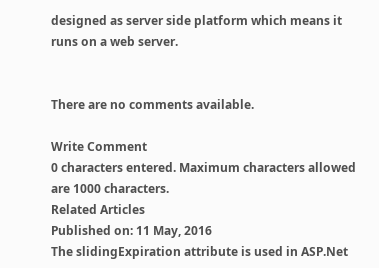designed as server side platform which means it runs on a web server.


There are no comments available.

Write Comment
0 characters entered. Maximum characters allowed are 1000 characters.
Related Articles
Published on: 11 May, 2016
The slidingExpiration attribute is used in ASP.Net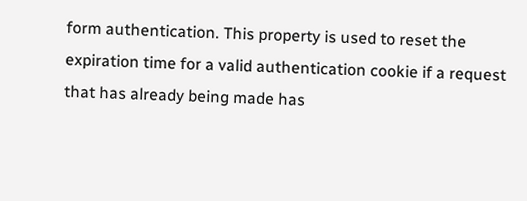form authentication. This property is used to reset the expiration time for a valid authentication cookie if a request that has already being made has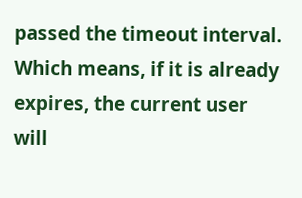passed the timeout interval. Which means, if it is already expires, the current user will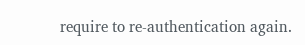require to re-authentication again.